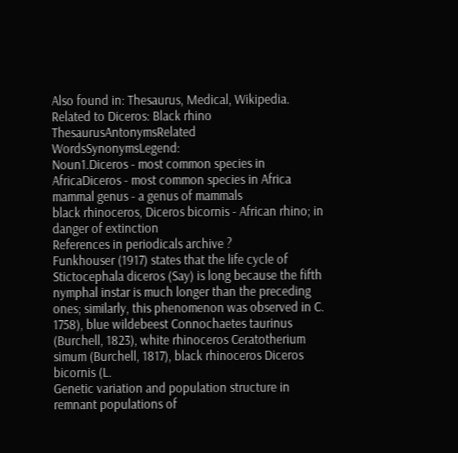Also found in: Thesaurus, Medical, Wikipedia.
Related to Diceros: Black rhino
ThesaurusAntonymsRelated WordsSynonymsLegend:
Noun1.Diceros - most common species in AfricaDiceros - most common species in Africa
mammal genus - a genus of mammals
black rhinoceros, Diceros bicornis - African rhino; in danger of extinction
References in periodicals archive ?
Funkhouser (1917) states that the life cycle of Stictocephala diceros (Say) is long because the fifth nymphal instar is much longer than the preceding ones; similarly, this phenomenon was observed in C.
1758), blue wildebeest Connochaetes taurinus (Burchell, 1823), white rhinoceros Ceratotherium simum (Burchell, 1817), black rhinoceros Diceros bicornis (L.
Genetic variation and population structure in remnant populations of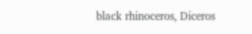black rhinoceros, Diceros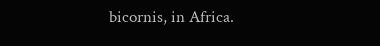bicornis, in Africa.